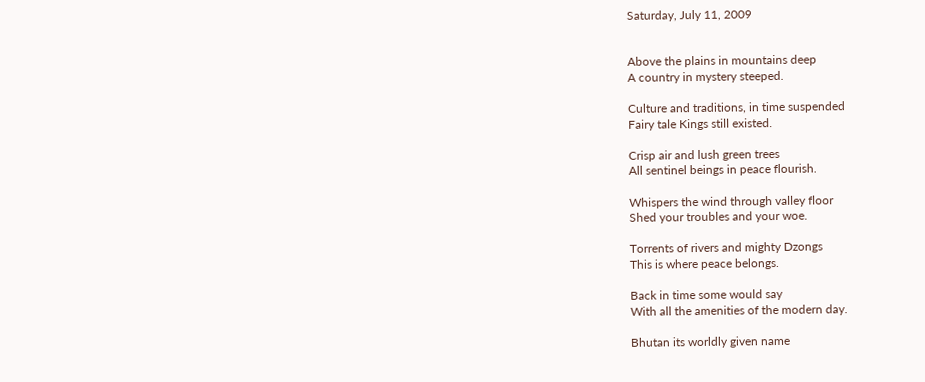Saturday, July 11, 2009


Above the plains in mountains deep
A country in mystery steeped.

Culture and traditions, in time suspended
Fairy tale Kings still existed.

Crisp air and lush green trees
All sentinel beings in peace flourish.

Whispers the wind through valley floor
Shed your troubles and your woe.

Torrents of rivers and mighty Dzongs
This is where peace belongs.

Back in time some would say
With all the amenities of the modern day.

Bhutan its worldly given name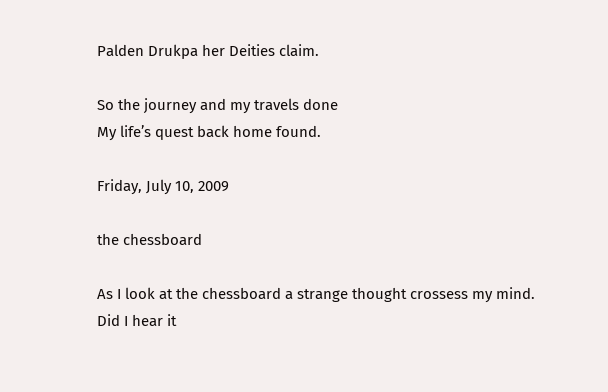Palden Drukpa her Deities claim.

So the journey and my travels done
My life’s quest back home found.

Friday, July 10, 2009

the chessboard

As I look at the chessboard a strange thought crossess my mind.
Did I hear it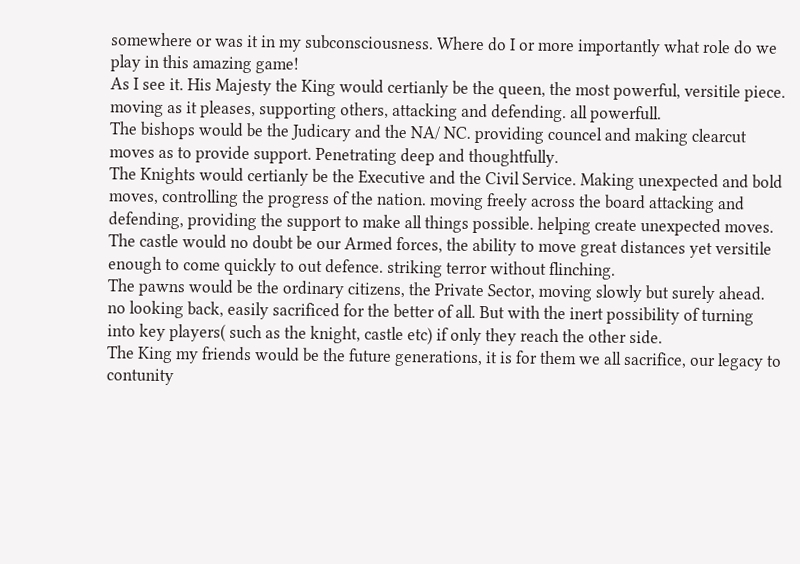somewhere or was it in my subconsciousness. Where do I or more importantly what role do we play in this amazing game!
As I see it. His Majesty the King would certianly be the queen, the most powerful, versitile piece. moving as it pleases, supporting others, attacking and defending. all powerfull.
The bishops would be the Judicary and the NA/ NC. providing councel and making clearcut moves as to provide support. Penetrating deep and thoughtfully.
The Knights would certianly be the Executive and the Civil Service. Making unexpected and bold moves, controlling the progress of the nation. moving freely across the board attacking and defending, providing the support to make all things possible. helping create unexpected moves.
The castle would no doubt be our Armed forces, the ability to move great distances yet versitile enough to come quickly to out defence. striking terror without flinching.
The pawns would be the ordinary citizens, the Private Sector, moving slowly but surely ahead. no looking back, easily sacrificed for the better of all. But with the inert possibility of turning into key players( such as the knight, castle etc) if only they reach the other side.
The King my friends would be the future generations, it is for them we all sacrifice, our legacy to contunity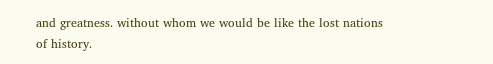and greatness. without whom we would be like the lost nations of history.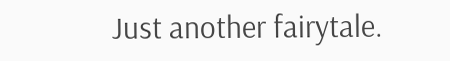Just another fairytale.